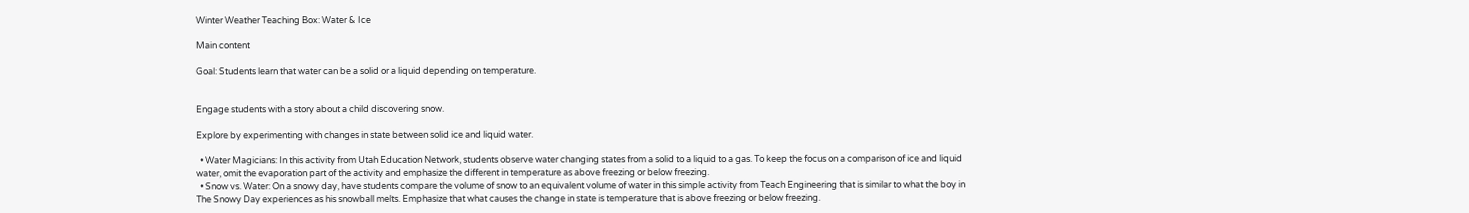Winter Weather Teaching Box: Water & Ice

Main content

Goal: Students learn that water can be a solid or a liquid depending on temperature.


Engage students with a story about a child discovering snow.

Explore by experimenting with changes in state between solid ice and liquid water.

  • Water Magicians: In this activity from Utah Education Network, students observe water changing states from a solid to a liquid to a gas. To keep the focus on a comparison of ice and liquid water, omit the evaporation part of the activity and emphasize the different in temperature as above freezing or below freezing.
  • Snow vs. Water: On a snowy day, have students compare the volume of snow to an equivalent volume of water in this simple activity from Teach Engineering that is similar to what the boy in The Snowy Day experiences as his snowball melts. Emphasize that what causes the change in state is temperature that is above freezing or below freezing.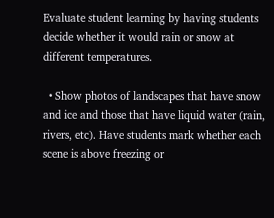Evaluate student learning by having students decide whether it would rain or snow at different temperatures.

  • Show photos of landscapes that have snow and ice and those that have liquid water (rain, rivers, etc). Have students mark whether each scene is above freezing or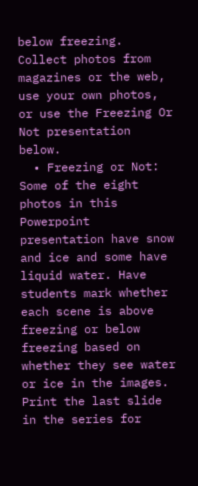below freezing. Collect photos from magazines or the web, use your own photos, or use the Freezing Or Not presentation below.
  • Freezing or Not: Some of the eight photos in this Powerpoint presentation have snow and ice and some have liquid water. Have students mark whether each scene is above freezing or below freezing based on whether they see water or ice in the images. Print the last slide in the series for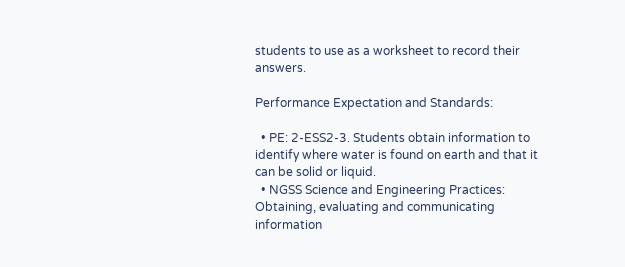students to use as a worksheet to record their answers.

Performance Expectation and Standards:

  • PE: 2-ESS2-3. Students obtain information to identify where water is found on earth and that it can be solid or liquid.
  • NGSS Science and Engineering Practices: Obtaining, evaluating and communicating information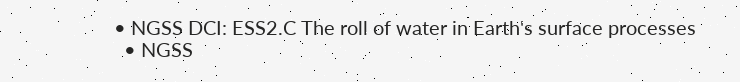• NGSS DCI: ESS2.C The roll of water in Earth's surface processes
  • NGSS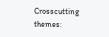Crosscutting themes: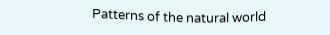Patterns of the natural world